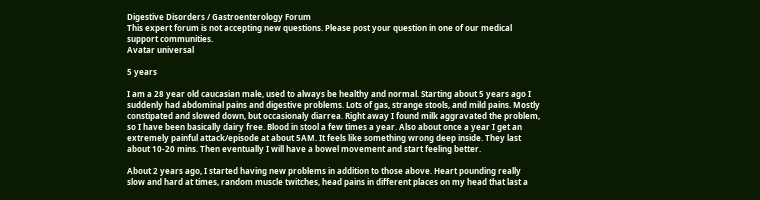Digestive Disorders / Gastroenterology Forum
This expert forum is not accepting new questions. Please post your question in one of our medical support communities.
Avatar universal

5 years

I am a 28 year old caucasian male, used to always be healthy and normal. Starting about 5 years ago I suddenly had abdominal pains and digestive problems. Lots of gas, strange stools, and mild pains. Mostly constipated and slowed down, but occasionaly diarrea. Right away I found milk aggravated the problem, so I have been basically dairy free. Blood in stool a few times a year. Also about once a year I get an extremely painful attack/episode at about 5AM. It feels like something wrong deep inside. They last about 10-20 mins. Then eventually I will have a bowel movement and start feeling better.

About 2 years ago, I started having new problems in addition to those above. Heart pounding really slow and hard at times, random muscle twitches, head pains in different places on my head that last a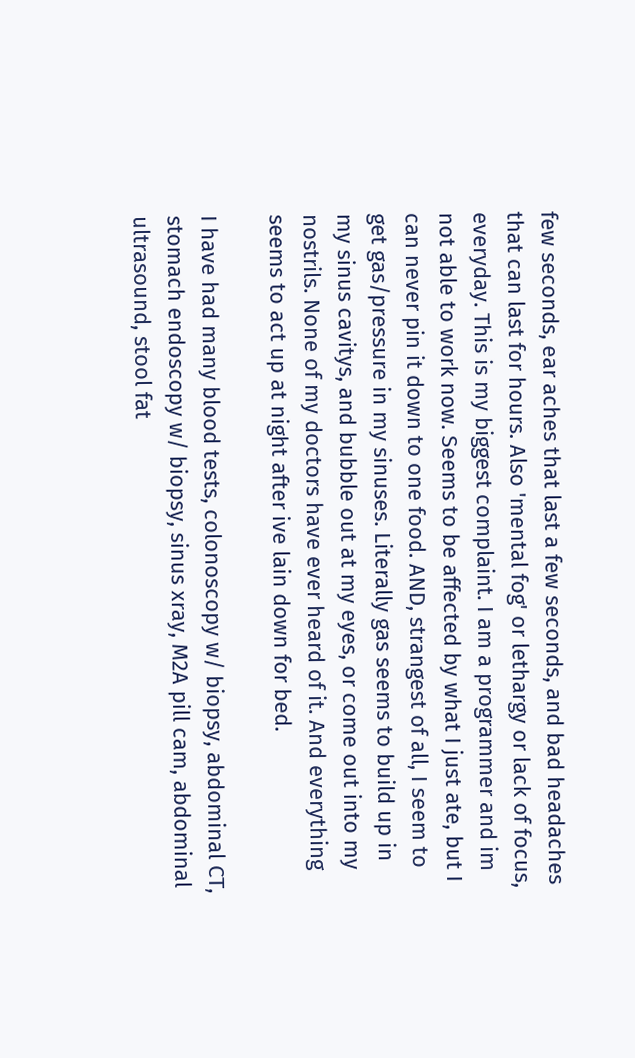few seconds, ear aches that last a few seconds, and bad headaches that can last for hours. Also 'mental fog' or lethargy or lack of focus, everyday. This is my biggest complaint. I am a programmer and im not able to work now. Seems to be affected by what I just ate, but I can never pin it down to one food. AND, strangest of all, I seem to get gas/pressure in my sinuses. Literally gas seems to build up in my sinus cavitys, and bubble out at my eyes, or come out into my nostrils. None of my doctors have ever heard of it. And everything seems to act up at night after ive lain down for bed.

I have had many blood tests, colonoscopy w/ biopsy, abdominal CT, stomach endoscopy w/ biopsy, sinus xray, M2A pill cam, abdominal ultrasound, stool fat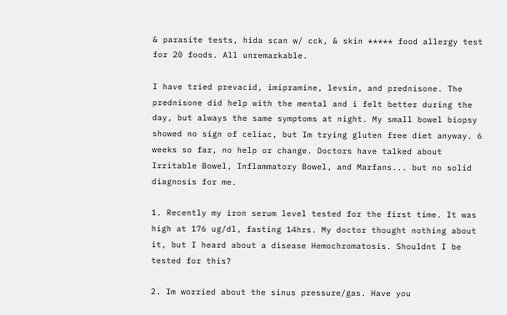& parasite tests, hida scan w/ cck, & skin ***** food allergy test for 20 foods. All unremarkable.

I have tried prevacid, imipramine, levsin, and prednisone. The prednisone did help with the mental and i felt better during the day, but always the same symptoms at night. My small bowel biopsy showed no sign of celiac, but Im trying gluten free diet anyway. 6 weeks so far, no help or change. Doctors have talked about Irritable Bowel, Inflammatory Bowel, and Marfans... but no solid diagnosis for me.

1. Recently my iron serum level tested for the first time. It was high at 176 ug/dl, fasting 14hrs. My doctor thought nothing about it, but I heard about a disease Hemochromatosis. Shouldnt I be tested for this?

2. Im worried about the sinus pressure/gas. Have you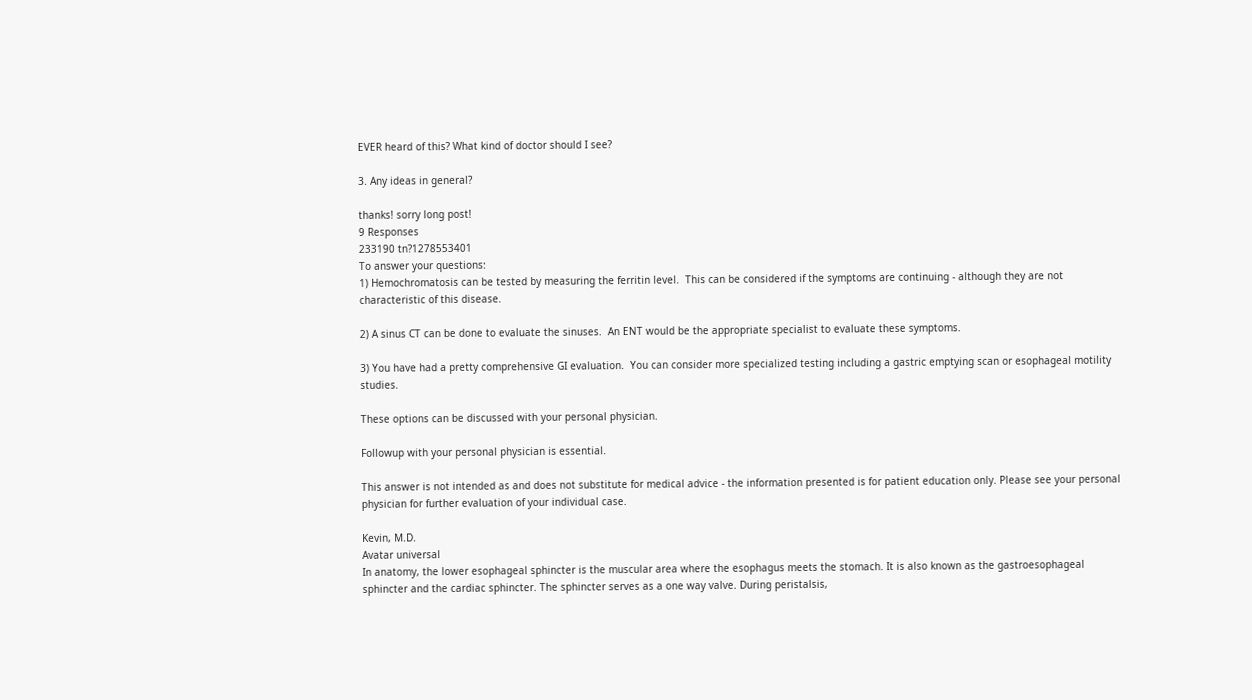EVER heard of this? What kind of doctor should I see?

3. Any ideas in general?

thanks! sorry long post!
9 Responses
233190 tn?1278553401
To answer your questions:
1) Hemochromatosis can be tested by measuring the ferritin level.  This can be considered if the symptoms are continuing - although they are not characteristic of this disease.

2) A sinus CT can be done to evaluate the sinuses.  An ENT would be the appropriate specialist to evaluate these symptoms.

3) You have had a pretty comprehensive GI evaluation.  You can consider more specialized testing including a gastric emptying scan or esophageal motility studies.

These options can be discussed with your personal physician.

Followup with your personal physician is essential.

This answer is not intended as and does not substitute for medical advice - the information presented is for patient education only. Please see your personal physician for further evaluation of your individual case.

Kevin, M.D.
Avatar universal
In anatomy, the lower esophageal sphincter is the muscular area where the esophagus meets the stomach. It is also known as the gastroesophageal sphincter and the cardiac sphincter. The sphincter serves as a one way valve. During peristalsis,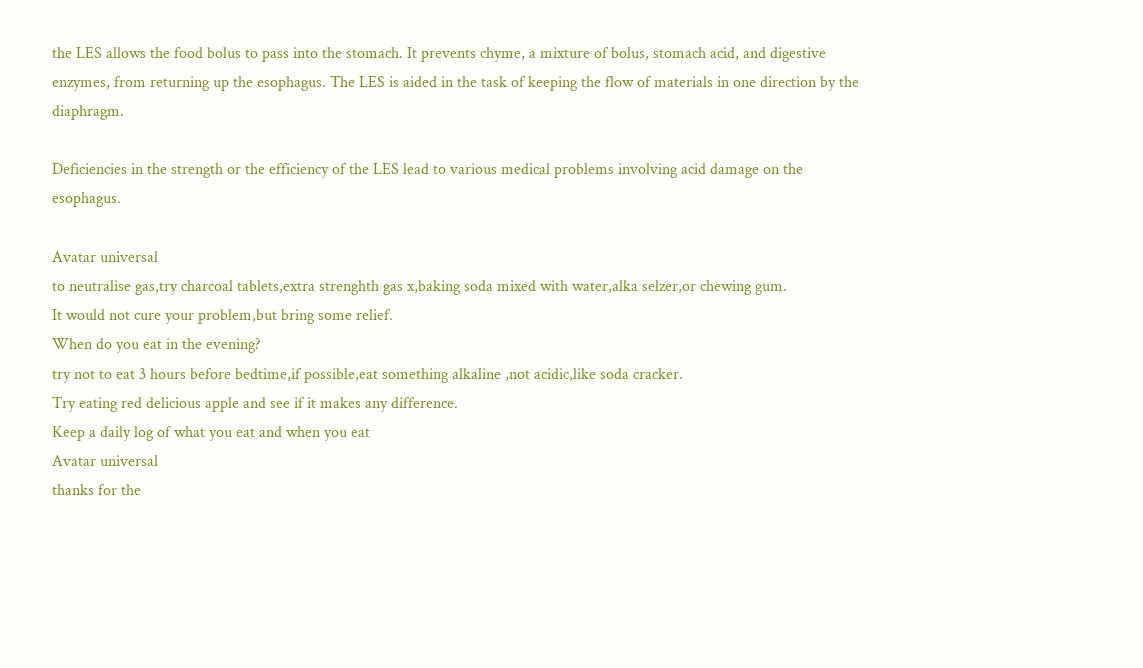the LES allows the food bolus to pass into the stomach. It prevents chyme, a mixture of bolus, stomach acid, and digestive enzymes, from returning up the esophagus. The LES is aided in the task of keeping the flow of materials in one direction by the diaphragm.

Deficiencies in the strength or the efficiency of the LES lead to various medical problems involving acid damage on the esophagus.

Avatar universal
to neutralise gas,try charcoal tablets,extra strenghth gas x,baking soda mixed with water,alka selzer,or chewing gum.
It would not cure your problem,but bring some relief.
When do you eat in the evening?
try not to eat 3 hours before bedtime,if possible,eat something alkaline ,not acidic,like soda cracker.
Try eating red delicious apple and see if it makes any difference.
Keep a daily log of what you eat and when you eat
Avatar universal
thanks for the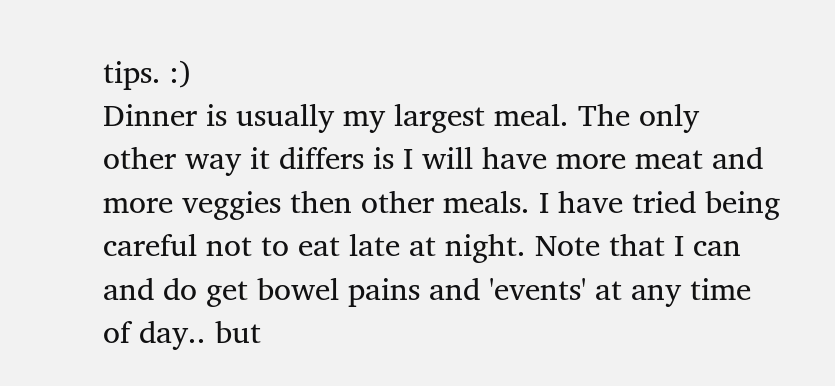tips. :)
Dinner is usually my largest meal. The only other way it differs is I will have more meat and more veggies then other meals. I have tried being careful not to eat late at night. Note that I can and do get bowel pains and 'events' at any time of day.. but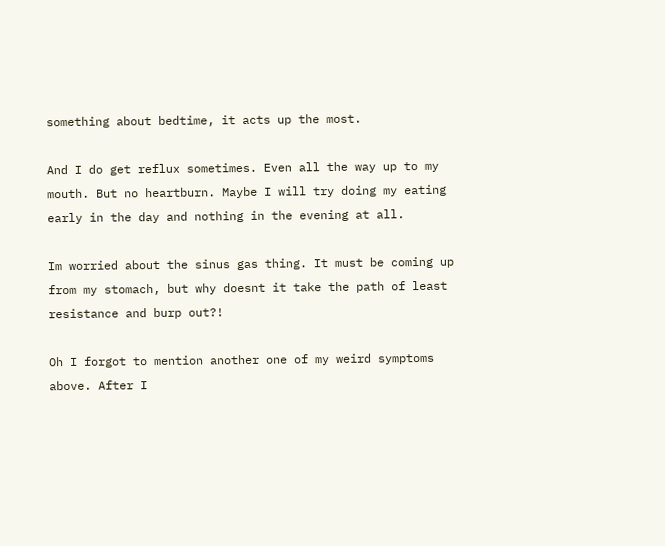something about bedtime, it acts up the most.

And I do get reflux sometimes. Even all the way up to my mouth. But no heartburn. Maybe I will try doing my eating early in the day and nothing in the evening at all.

Im worried about the sinus gas thing. It must be coming up from my stomach, but why doesnt it take the path of least resistance and burp out?!

Oh I forgot to mention another one of my weird symptoms above. After I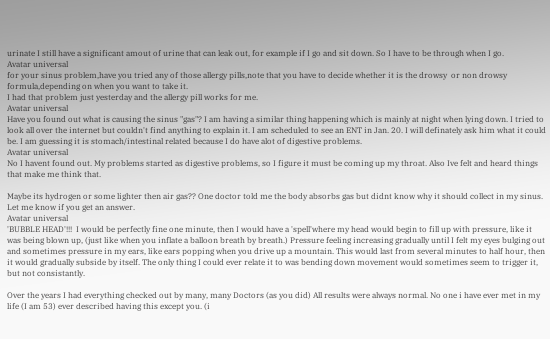urinate I still have a significant amout of urine that can leak out, for example if I go and sit down. So I have to be through when I go.
Avatar universal
for your sinus problem,have you tried any of those allergy pills,note that you have to decide whether it is the drowsy  or non drowsy formula,depending on when you want to take it.
I had that problem just yesterday and the allergy pill works for me.
Avatar universal
Have you found out what is causing the sinus "gas"? I am having a similar thing happening which is mainly at night when lying down. I tried to look all over the internet but couldn't find anything to explain it. I am scheduled to see an ENT in Jan. 20. I will definately ask him what it could be. I am guessing it is stomach/intestinal related because I do have alot of digestive problems.
Avatar universal
No I havent found out. My problems started as digestive problems, so I figure it must be coming up my throat. Also Ive felt and heard things that make me think that.

Maybe its hydrogen or some lighter then air gas?? One doctor told me the body absorbs gas but didnt know why it should collect in my sinus. Let me know if you get an answer.
Avatar universal
'BUBBLE HEAD'!!!  I would be perfectly fine one minute, then I would have a 'spell'where my head would begin to fill up with pressure, like it was being blown up, (just like when you inflate a balloon breath by breath.) Pressure feeling increasing gradually until I felt my eyes bulging out and sometimes pressure in my ears, like ears popping when you drive up a mountain. This would last from several minutes to half hour, then it would gradually subside by itself. The only thing I could ever relate it to was bending down movement would sometimes seem to trigger it, but not consistantly.

Over the years I had everything checked out by many, many Doctors (as you did) All results were always normal. No one i have ever met in my life (I am 53) ever described having this except you. (i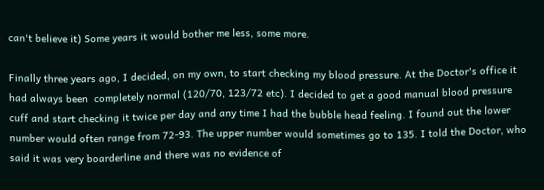can't believe it) Some years it would bother me less, some more.

Finally three years ago, I decided, on my own, to start checking my blood pressure. At the Doctor's office it had always been  completely normal (120/70, 123/72 etc). I decided to get a good manual blood pressure cuff and start checking it twice per day and any time I had the bubble head feeling. I found out the lower number would often range from 72-93. The upper number would sometimes go to 135. I told the Doctor, who said it was very boarderline and there was no evidence of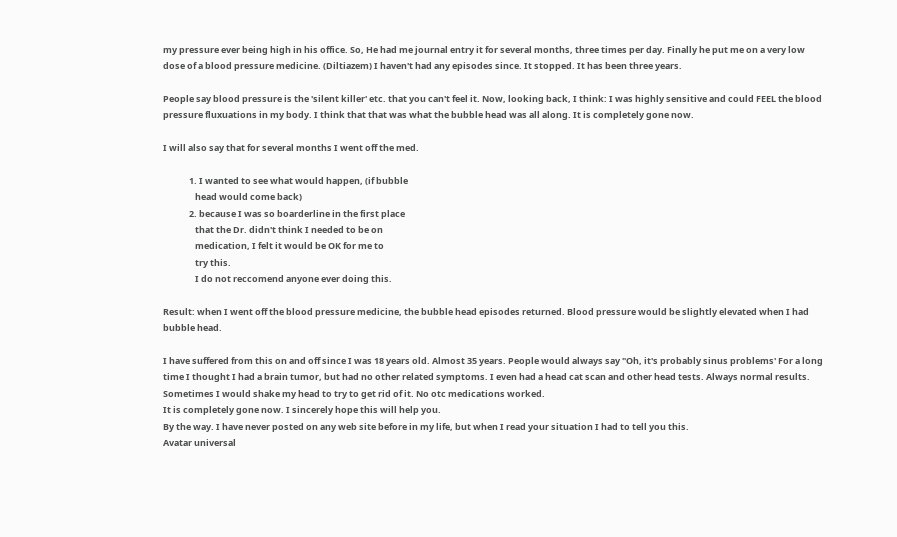my pressure ever being high in his office. So, He had me journal entry it for several months, three times per day. Finally he put me on a very low dose of a blood pressure medicine. (Diltiazem) I haven't had any episodes since. It stopped. It has been three years.

People say blood pressure is the 'silent killer' etc. that you can't feel it. Now, looking back, I think: I was highly sensitive and could FEEL the blood pressure fluxuations in my body. I think that that was what the bubble head was all along. It is completely gone now.

I will also say that for several months I went off the med.

             1. I wanted to see what would happen, (if bubble
                head would come back)
             2. because I was so boarderline in the first place
                that the Dr. didn't think I needed to be on
                medication, I felt it would be OK for me to
                try this.
                I do not reccomend anyone ever doing this.

Result: when I went off the blood pressure medicine, the bubble head episodes returned. Blood pressure would be slightly elevated when I had bubble head.

I have suffered from this on and off since I was 18 years old. Almost 35 years. People would always say "Oh, it's probably sinus problems' For a long time I thought I had a brain tumor, but had no other related symptoms. I even had a head cat scan and other head tests. Always normal results. Sometimes I would shake my head to try to get rid of it. No otc medications worked.
It is completely gone now. I sincerely hope this will help you.
By the way. I have never posted on any web site before in my life, but when I read your situation I had to tell you this.
Avatar universal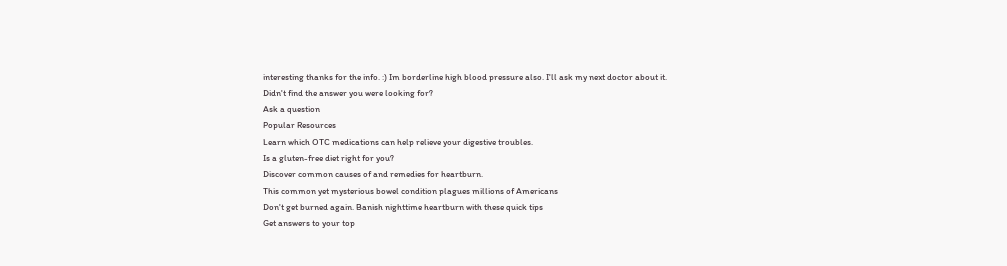interesting thanks for the info. :) Im borderline high blood pressure also. I'll ask my next doctor about it.
Didn't find the answer you were looking for?
Ask a question
Popular Resources
Learn which OTC medications can help relieve your digestive troubles.
Is a gluten-free diet right for you?
Discover common causes of and remedies for heartburn.
This common yet mysterious bowel condition plagues millions of Americans
Don't get burned again. Banish nighttime heartburn with these quick tips
Get answers to your top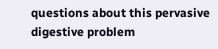questions about this pervasive digestive problem